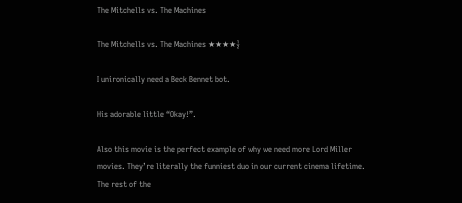The Mitchells vs. The Machines

The Mitchells vs. The Machines ★★★★½

I unironically need a Beck Bennet bot.

His adorable little “Okay!”.

Also this movie is the perfect example of why we need more Lord Miller movies. They’re literally the funniest duo in our current cinema lifetime. The rest of the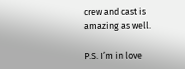crew and cast is amazing as well.

P.S. I’m in love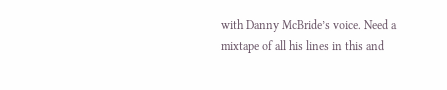with Danny McBride’s voice. Need a mixtape of all his lines in this and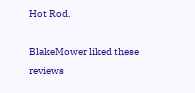Hot Rod.

BlakeMower liked these reviews